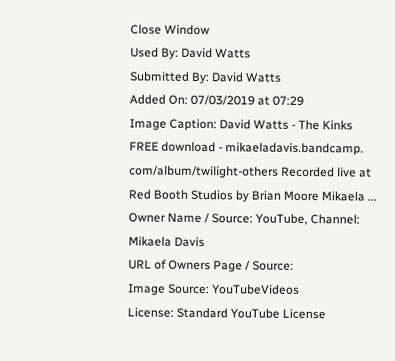Close Window
Used By: David Watts
Submitted By: David Watts
Added On: 07/03/2019 at 07:29
Image Caption: David Watts - The Kinks FREE download - mikaeladavis.bandcamp. com/album/twilight-others Recorded live at Red Booth Studios by Brian Moore Mikaela ...
Owner Name / Source: YouTube, Channel: Mikaela Davis
URL of Owners Page / Source:
Image Source: YouTubeVideos
License: Standard YouTube License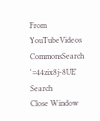From YouTubeVideos CommonsSearch '=44zix8j-8UE' Search
Close Window